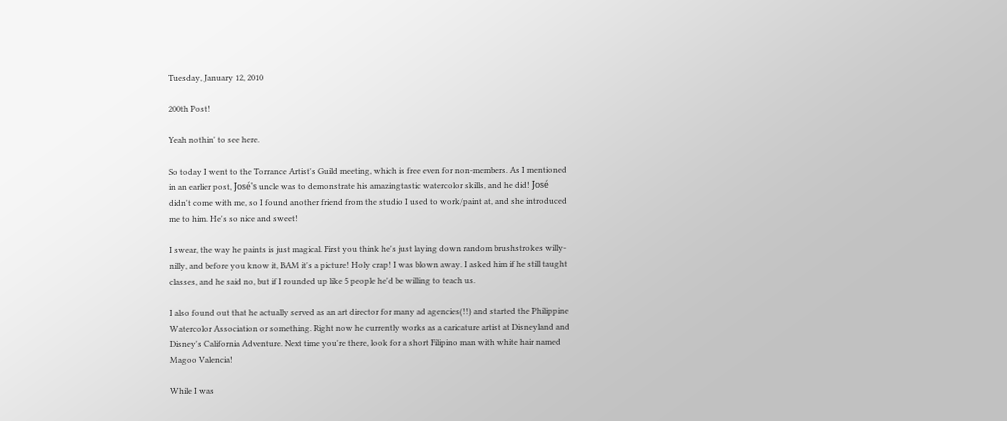Tuesday, January 12, 2010

200th Post!

Yeah nothin' to see here.

So today I went to the Torrance Artist's Guild meeting, which is free even for non-members. As I mentioned in an earlier post, José's uncle was to demonstrate his amazingtastic watercolor skills, and he did! José didn't come with me, so I found another friend from the studio I used to work/paint at, and she introduced me to him. He's so nice and sweet!

I swear, the way he paints is just magical. First you think he's just laying down random brushstrokes willy-nilly, and before you know it, BAM it's a picture! Holy crap! I was blown away. I asked him if he still taught classes, and he said no, but if I rounded up like 5 people he'd be willing to teach us.

I also found out that he actually served as an art director for many ad agencies(!!) and started the Philippine Watercolor Association or something. Right now he currently works as a caricature artist at Disneyland and Disney's California Adventure. Next time you're there, look for a short Filipino man with white hair named Magoo Valencia!

While I was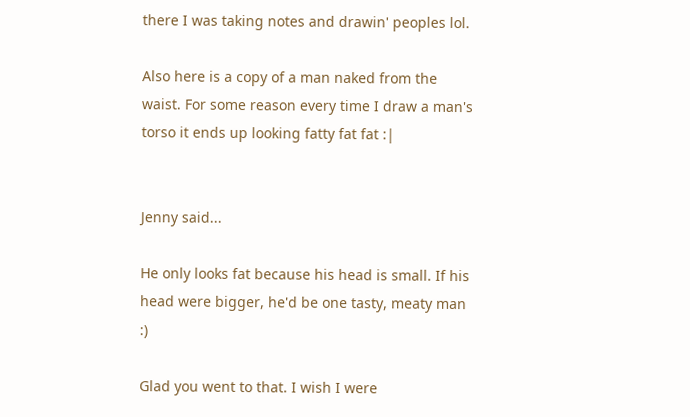there I was taking notes and drawin' peoples lol.

Also here is a copy of a man naked from the waist. For some reason every time I draw a man's torso it ends up looking fatty fat fat :|


Jenny said...

He only looks fat because his head is small. If his head were bigger, he'd be one tasty, meaty man :)

Glad you went to that. I wish I were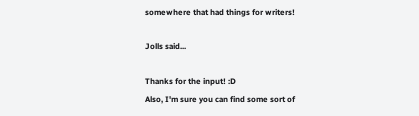somewhere that had things for writers!

Jolls said...

Thanks for the input! :D
Also, I'm sure you can find some sort of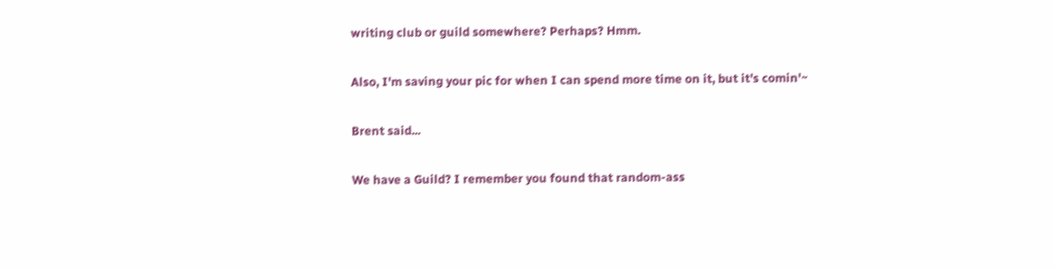writing club or guild somewhere? Perhaps? Hmm.

Also, I'm saving your pic for when I can spend more time on it, but it's comin'~

Brent said...

We have a Guild? I remember you found that random-ass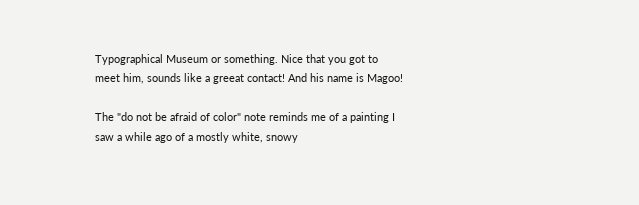Typographical Museum or something. Nice that you got to meet him, sounds like a greeat contact! And his name is Magoo!

The "do not be afraid of color" note reminds me of a painting I saw a while ago of a mostly white, snowy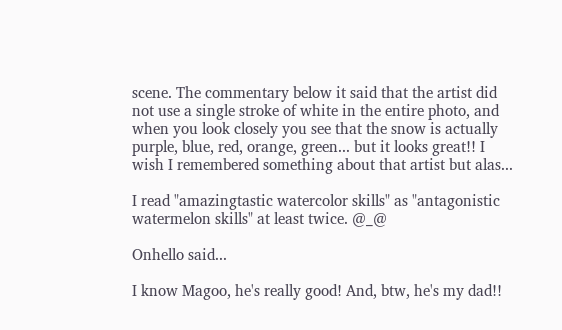scene. The commentary below it said that the artist did not use a single stroke of white in the entire photo, and when you look closely you see that the snow is actually purple, blue, red, orange, green... but it looks great!! I wish I remembered something about that artist but alas...

I read "amazingtastic watercolor skills" as "antagonistic watermelon skills" at least twice. @_@

Onhello said...

I know Magoo, he's really good! And, btw, he's my dad!!